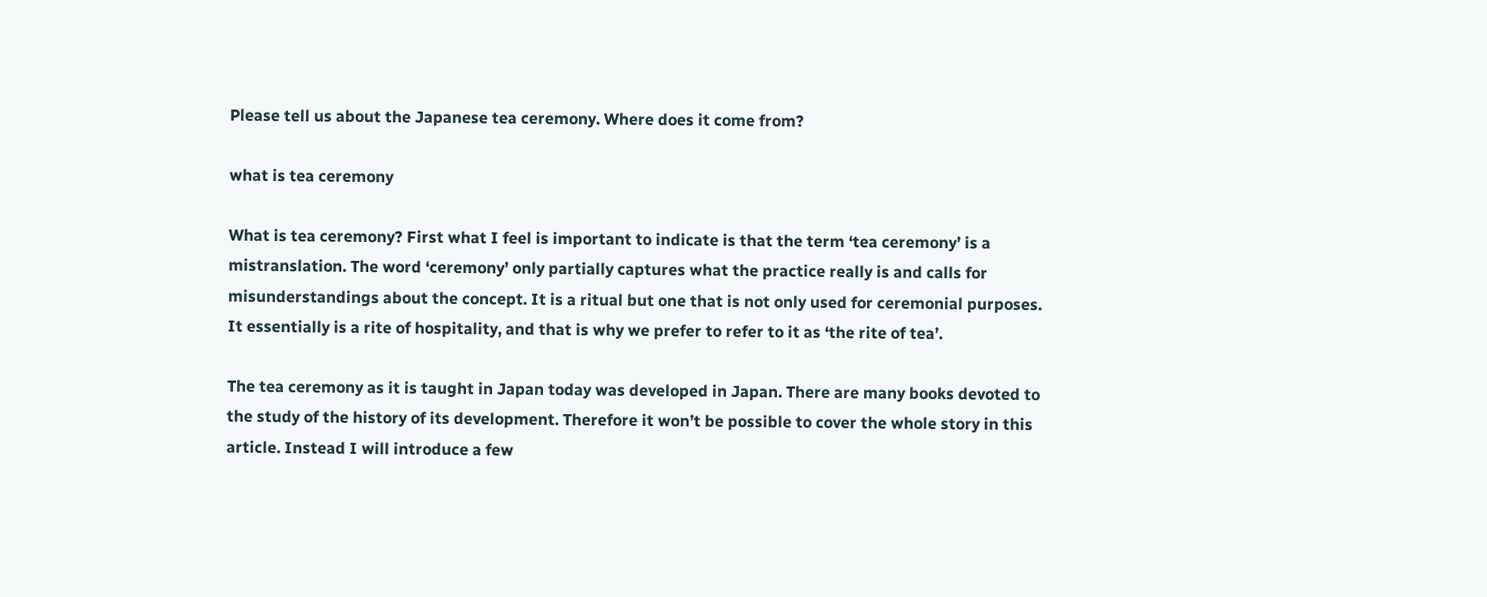Please tell us about the Japanese tea ceremony. Where does it come from?

what is tea ceremony

What is tea ceremony? First what I feel is important to indicate is that the term ‘tea ceremony’ is a mistranslation. The word ‘ceremony’ only partially captures what the practice really is and calls for misunderstandings about the concept. It is a ritual but one that is not only used for ceremonial purposes. It essentially is a rite of hospitality, and that is why we prefer to refer to it as ‘the rite of tea’.

The tea ceremony as it is taught in Japan today was developed in Japan. There are many books devoted to the study of the history of its development. Therefore it won’t be possible to cover the whole story in this article. Instead I will introduce a few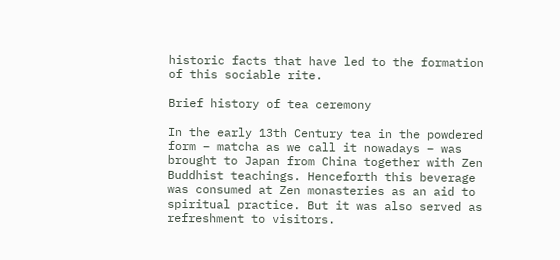historic facts that have led to the formation of this sociable rite.

Brief history of tea ceremony

In the early 13th Century tea in the powdered form – matcha as we call it nowadays – was brought to Japan from China together with Zen Buddhist teachings. Henceforth this beverage was consumed at Zen monasteries as an aid to spiritual practice. But it was also served as refreshment to visitors.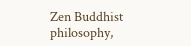Zen Buddhist philosophy,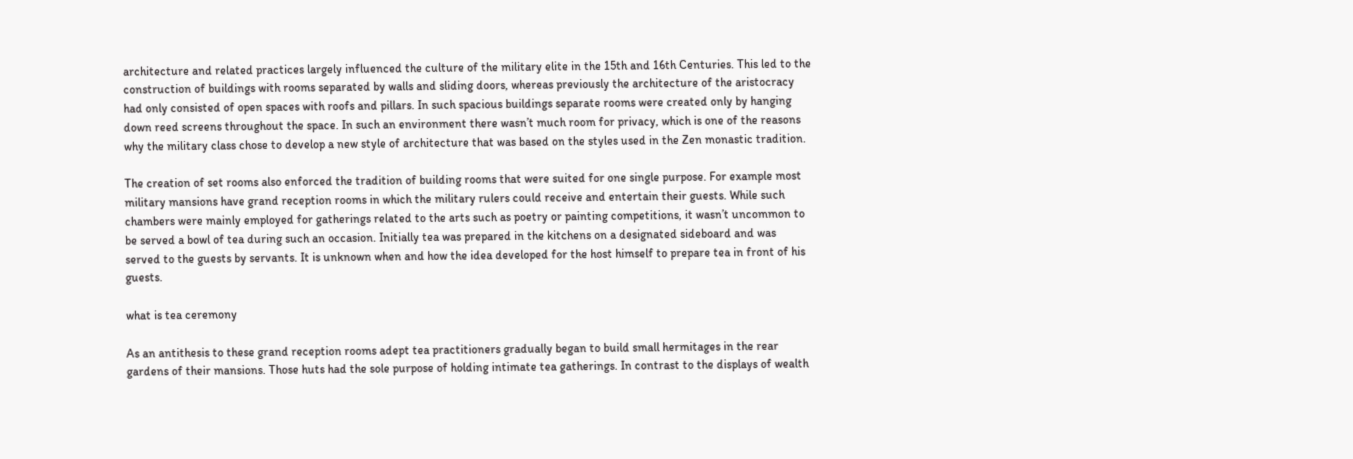architecture and related practices largely influenced the culture of the military elite in the 15th and 16th Centuries. This led to the construction of buildings with rooms separated by walls and sliding doors, whereas previously the architecture of the aristocracy had only consisted of open spaces with roofs and pillars. In such spacious buildings separate rooms were created only by hanging down reed screens throughout the space. In such an environment there wasn’t much room for privacy, which is one of the reasons why the military class chose to develop a new style of architecture that was based on the styles used in the Zen monastic tradition.

The creation of set rooms also enforced the tradition of building rooms that were suited for one single purpose. For example most military mansions have grand reception rooms in which the military rulers could receive and entertain their guests. While such chambers were mainly employed for gatherings related to the arts such as poetry or painting competitions, it wasn’t uncommon to be served a bowl of tea during such an occasion. Initially tea was prepared in the kitchens on a designated sideboard and was served to the guests by servants. It is unknown when and how the idea developed for the host himself to prepare tea in front of his guests.

what is tea ceremony

As an antithesis to these grand reception rooms adept tea practitioners gradually began to build small hermitages in the rear gardens of their mansions. Those huts had the sole purpose of holding intimate tea gatherings. In contrast to the displays of wealth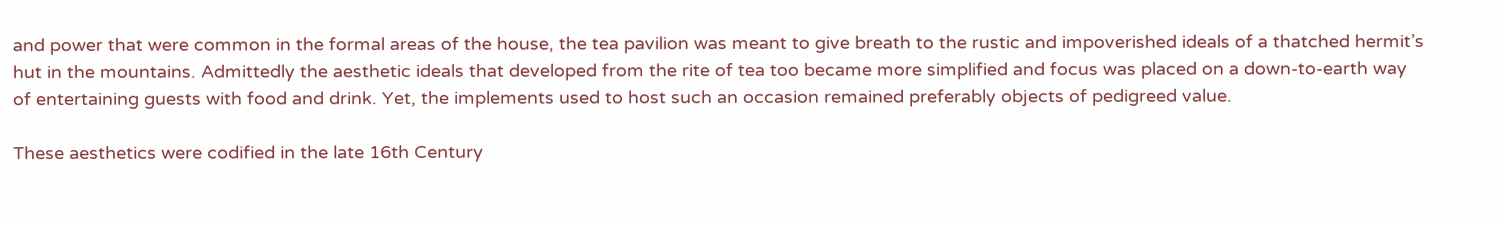and power that were common in the formal areas of the house, the tea pavilion was meant to give breath to the rustic and impoverished ideals of a thatched hermit’s hut in the mountains. Admittedly the aesthetic ideals that developed from the rite of tea too became more simplified and focus was placed on a down-to-earth way of entertaining guests with food and drink. Yet, the implements used to host such an occasion remained preferably objects of pedigreed value.

These aesthetics were codified in the late 16th Century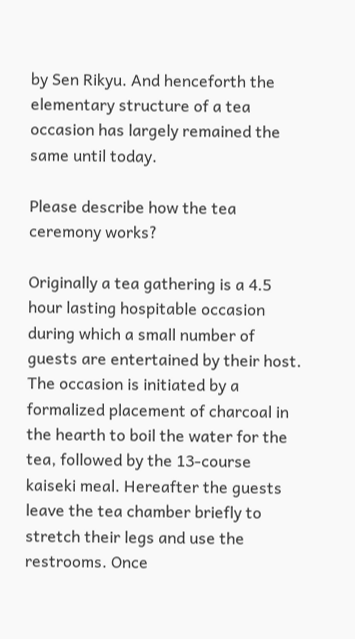by Sen Rikyu. And henceforth the elementary structure of a tea occasion has largely remained the same until today.

Please describe how the tea ceremony works?

Originally a tea gathering is a 4.5 hour lasting hospitable occasion during which a small number of guests are entertained by their host. The occasion is initiated by a formalized placement of charcoal in the hearth to boil the water for the tea, followed by the 13-course kaiseki meal. Hereafter the guests leave the tea chamber briefly to stretch their legs and use the restrooms. Once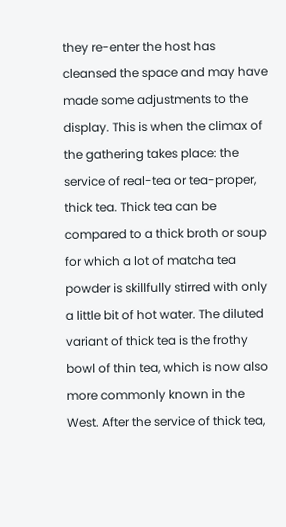they re-enter the host has cleansed the space and may have made some adjustments to the display. This is when the climax of the gathering takes place: the service of real-tea or tea-proper, thick tea. Thick tea can be compared to a thick broth or soup for which a lot of matcha tea powder is skillfully stirred with only a little bit of hot water. The diluted variant of thick tea is the frothy bowl of thin tea, which is now also more commonly known in the West. After the service of thick tea,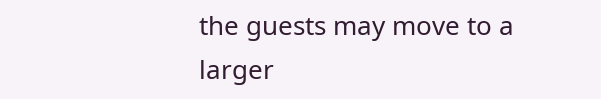the guests may move to a larger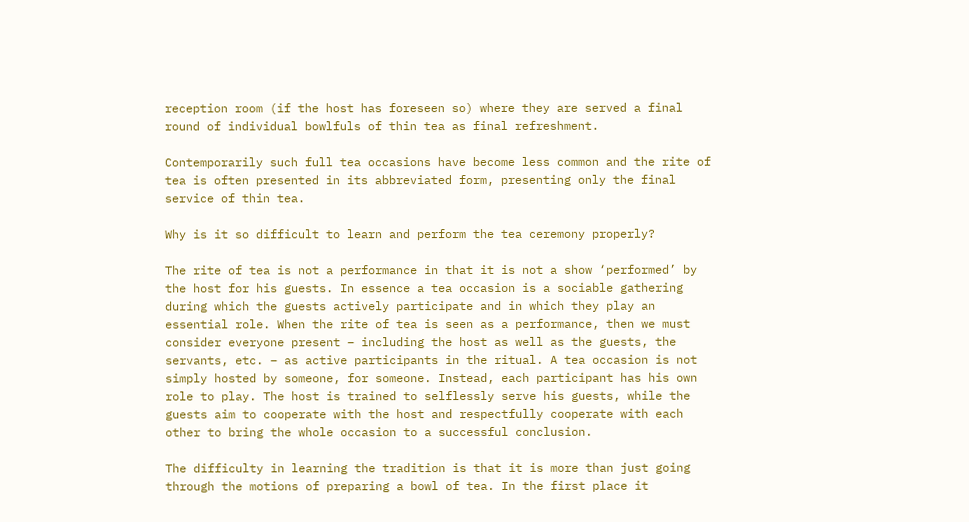reception room (if the host has foreseen so) where they are served a final round of individual bowlfuls of thin tea as final refreshment.

Contemporarily such full tea occasions have become less common and the rite of tea is often presented in its abbreviated form, presenting only the final service of thin tea.

Why is it so difficult to learn and perform the tea ceremony properly?

The rite of tea is not a performance in that it is not a show ‘performed’ by the host for his guests. In essence a tea occasion is a sociable gathering during which the guests actively participate and in which they play an essential role. When the rite of tea is seen as a performance, then we must consider everyone present – including the host as well as the guests, the servants, etc. – as active participants in the ritual. A tea occasion is not simply hosted by someone, for someone. Instead, each participant has his own role to play. The host is trained to selflessly serve his guests, while the guests aim to cooperate with the host and respectfully cooperate with each other to bring the whole occasion to a successful conclusion.

The difficulty in learning the tradition is that it is more than just going through the motions of preparing a bowl of tea. In the first place it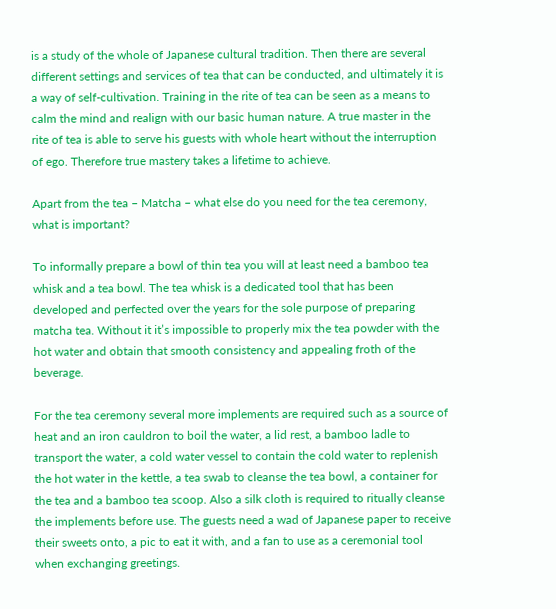is a study of the whole of Japanese cultural tradition. Then there are several different settings and services of tea that can be conducted, and ultimately it is a way of self-cultivation. Training in the rite of tea can be seen as a means to calm the mind and realign with our basic human nature. A true master in the rite of tea is able to serve his guests with whole heart without the interruption of ego. Therefore true mastery takes a lifetime to achieve.

Apart from the tea – Matcha – what else do you need for the tea ceremony, what is important?

To informally prepare a bowl of thin tea you will at least need a bamboo tea whisk and a tea bowl. The tea whisk is a dedicated tool that has been developed and perfected over the years for the sole purpose of preparing matcha tea. Without it it’s impossible to properly mix the tea powder with the hot water and obtain that smooth consistency and appealing froth of the beverage.

For the tea ceremony several more implements are required such as a source of heat and an iron cauldron to boil the water, a lid rest, a bamboo ladle to transport the water, a cold water vessel to contain the cold water to replenish the hot water in the kettle, a tea swab to cleanse the tea bowl, a container for the tea and a bamboo tea scoop. Also a silk cloth is required to ritually cleanse the implements before use. The guests need a wad of Japanese paper to receive their sweets onto, a pic to eat it with, and a fan to use as a ceremonial tool when exchanging greetings.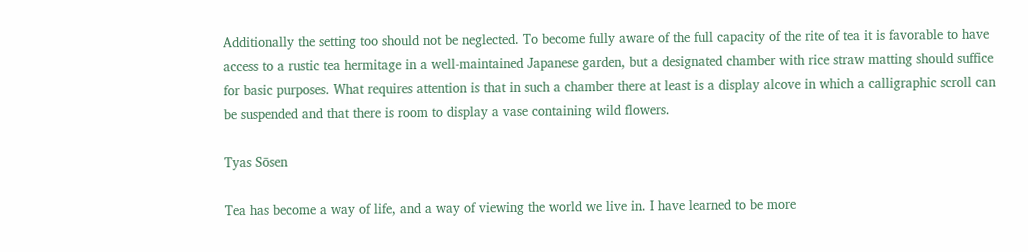Additionally the setting too should not be neglected. To become fully aware of the full capacity of the rite of tea it is favorable to have access to a rustic tea hermitage in a well-maintained Japanese garden, but a designated chamber with rice straw matting should suffice for basic purposes. What requires attention is that in such a chamber there at least is a display alcove in which a calligraphic scroll can be suspended and that there is room to display a vase containing wild flowers.

Tyas Sōsen

Tea has become a way of life, and a way of viewing the world we live in. I have learned to be more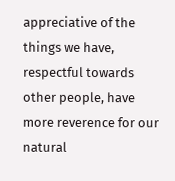appreciative of the things we have, respectful towards other people, have more reverence for our natural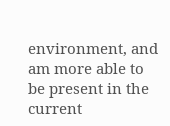environment, and am more able to be present in the current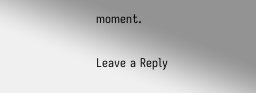moment.

Leave a Reply